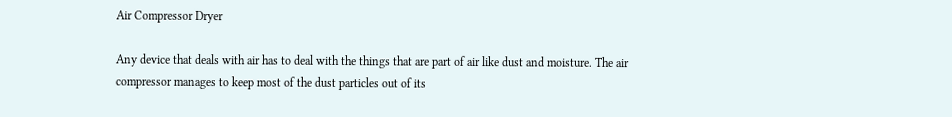Air Compressor Dryer

Any device that deals with air has to deal with the things that are part of air like dust and moisture. The air compressor manages to keep most of the dust particles out of its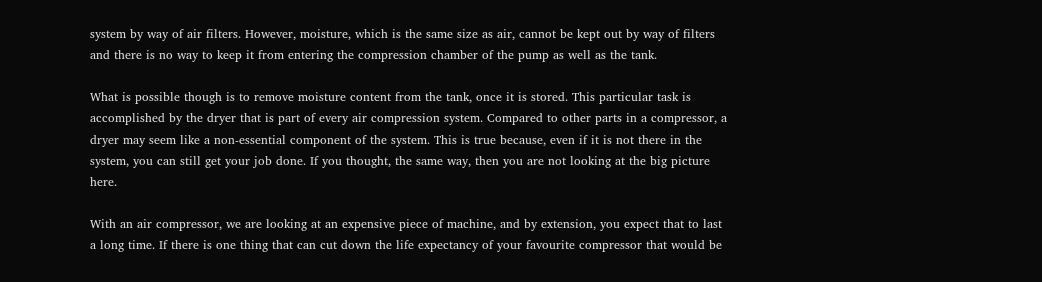system by way of air filters. However, moisture, which is the same size as air, cannot be kept out by way of filters and there is no way to keep it from entering the compression chamber of the pump as well as the tank.

What is possible though is to remove moisture content from the tank, once it is stored. This particular task is accomplished by the dryer that is part of every air compression system. Compared to other parts in a compressor, a dryer may seem like a non-essential component of the system. This is true because, even if it is not there in the system, you can still get your job done. If you thought, the same way, then you are not looking at the big picture here.

With an air compressor, we are looking at an expensive piece of machine, and by extension, you expect that to last a long time. If there is one thing that can cut down the life expectancy of your favourite compressor that would be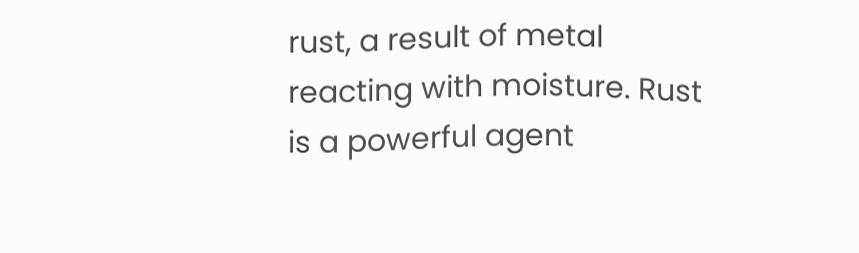rust, a result of metal reacting with moisture. Rust is a powerful agent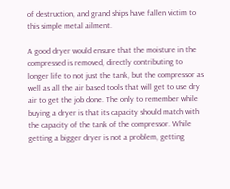of destruction, and grand ships have fallen victim to this simple metal ailment.

A good dryer would ensure that the moisture in the compressed is removed, directly contributing to longer life to not just the tank, but the compressor as well as all the air based tools that will get to use dry air to get the job done. The only to remember while buying a dryer is that its capacity should match with the capacity of the tank of the compressor. While getting a bigger dryer is not a problem, getting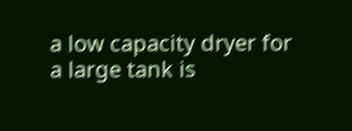a low capacity dryer for a large tank is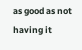as good as not having it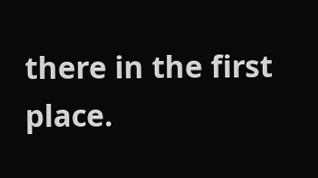there in the first place.